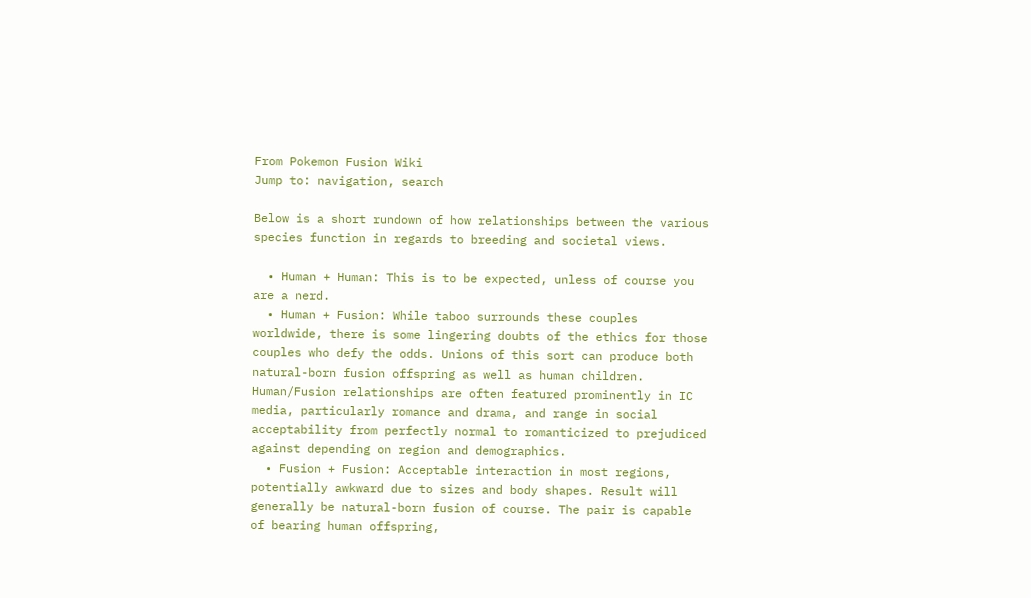From Pokemon Fusion Wiki
Jump to: navigation, search

Below is a short rundown of how relationships between the various species function in regards to breeding and societal views.

  • Human + Human: This is to be expected, unless of course you are a nerd.
  • Human + Fusion: While taboo surrounds these couples worldwide, there is some lingering doubts of the ethics for those couples who defy the odds. Unions of this sort can produce both natural-born fusion offspring as well as human children. Human/Fusion relationships are often featured prominently in IC media, particularly romance and drama, and range in social acceptability from perfectly normal to romanticized to prejudiced against depending on region and demographics.
  • Fusion + Fusion: Acceptable interaction in most regions, potentially awkward due to sizes and body shapes. Result will generally be natural-born fusion of course. The pair is capable of bearing human offspring,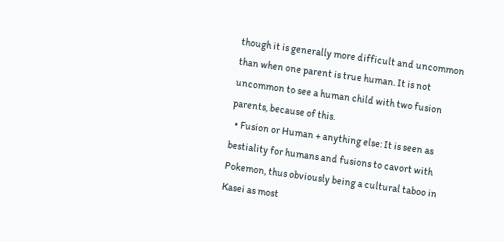though it is generally more difficult and uncommon than when one parent is true human. It is not uncommon to see a human child with two fusion parents, because of this.
  • Fusion or Human + anything else: It is seen as bestiality for humans and fusions to cavort with Pokemon, thus obviously being a cultural taboo in Kasei as most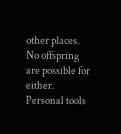other places. No offspring are possible for either.
Personal tools